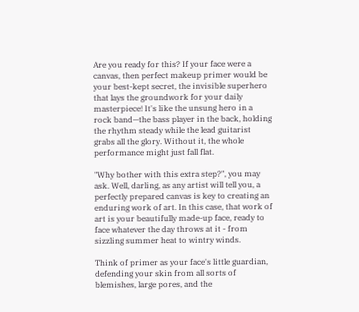Are you ready for this? If your face were a canvas, then perfect makeup primer would be your best-kept secret, the invisible superhero that lays the groundwork for your daily masterpiece! It's like the unsung hero in a rock band—the bass player in the back, holding the rhythm steady while the lead guitarist grabs all the glory. Without it, the whole performance might just fall flat.

"Why bother with this extra step?", you may ask. Well, darling, as any artist will tell you, a perfectly prepared canvas is key to creating an enduring work of art. In this case, that work of art is your beautifully made-up face, ready to face whatever the day throws at it - from sizzling summer heat to wintry winds.

Think of primer as your face's little guardian, defending your skin from all sorts of blemishes, large pores, and the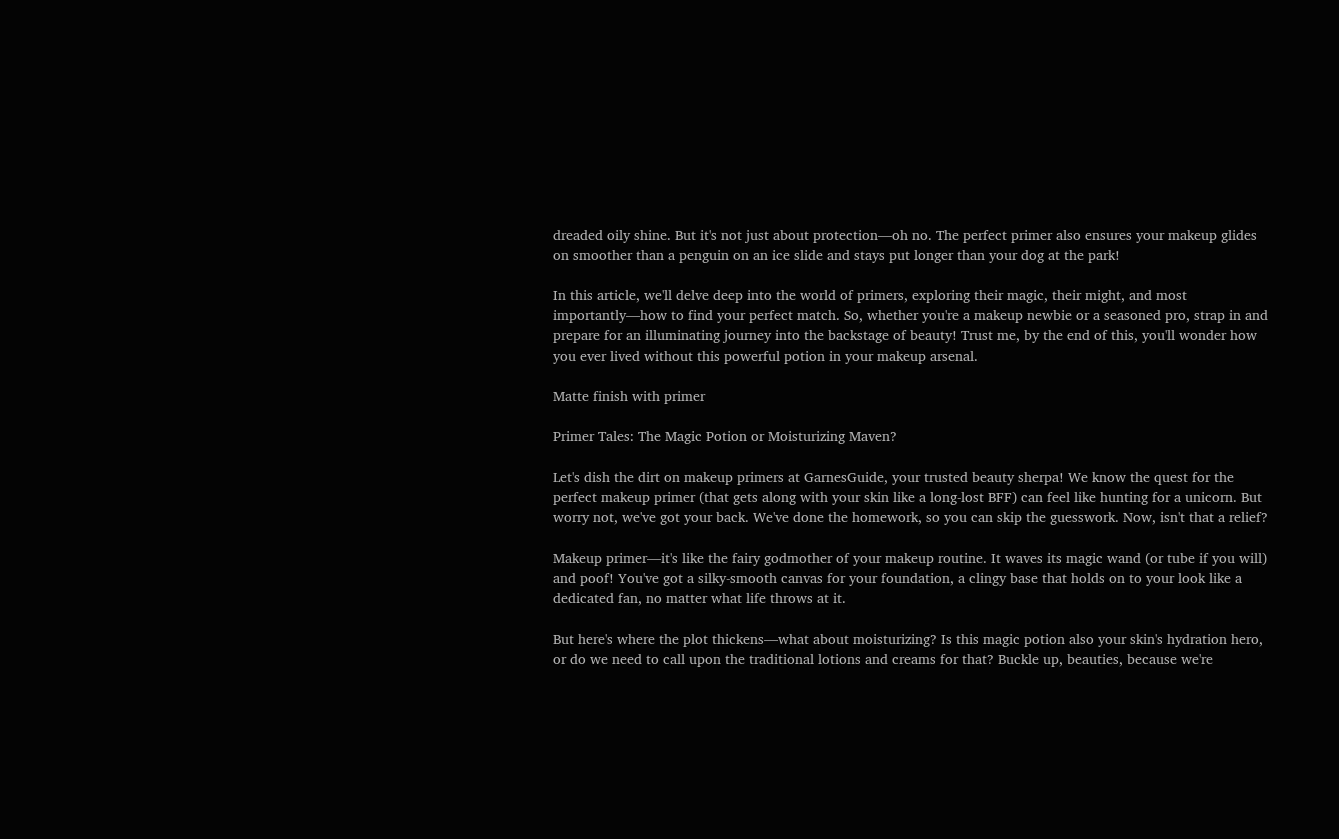dreaded oily shine. But it's not just about protection—oh no. The perfect primer also ensures your makeup glides on smoother than a penguin on an ice slide and stays put longer than your dog at the park!

In this article, we'll delve deep into the world of primers, exploring their magic, their might, and most importantly—how to find your perfect match. So, whether you're a makeup newbie or a seasoned pro, strap in and prepare for an illuminating journey into the backstage of beauty! Trust me, by the end of this, you'll wonder how you ever lived without this powerful potion in your makeup arsenal.

Matte finish with primer

Primer Tales: The Magic Potion or Moisturizing Maven?

Let's dish the dirt on makeup primers at GarnesGuide, your trusted beauty sherpa! We know the quest for the perfect makeup primer (that gets along with your skin like a long-lost BFF) can feel like hunting for a unicorn. But worry not, we've got your back. We've done the homework, so you can skip the guesswork. Now, isn't that a relief?

Makeup primer—it's like the fairy godmother of your makeup routine. It waves its magic wand (or tube if you will) and poof! You've got a silky-smooth canvas for your foundation, a clingy base that holds on to your look like a dedicated fan, no matter what life throws at it.

But here's where the plot thickens—what about moisturizing? Is this magic potion also your skin's hydration hero, or do we need to call upon the traditional lotions and creams for that? Buckle up, beauties, because we're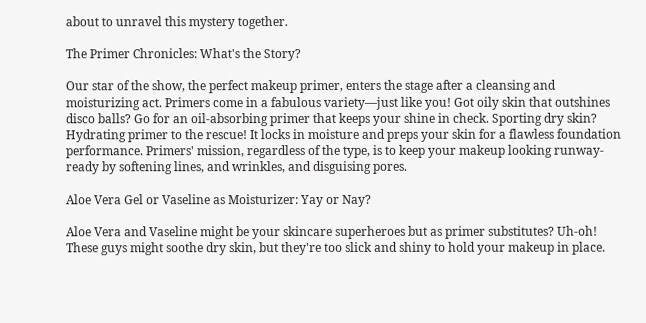about to unravel this mystery together.

The Primer Chronicles: What's the Story?

Our star of the show, the perfect makeup primer, enters the stage after a cleansing and moisturizing act. Primers come in a fabulous variety—just like you! Got oily skin that outshines disco balls? Go for an oil-absorbing primer that keeps your shine in check. Sporting dry skin? Hydrating primer to the rescue! It locks in moisture and preps your skin for a flawless foundation performance. Primers' mission, regardless of the type, is to keep your makeup looking runway-ready by softening lines, and wrinkles, and disguising pores.

Aloe Vera Gel or Vaseline as Moisturizer: Yay or Nay?

Aloe Vera and Vaseline might be your skincare superheroes but as primer substitutes? Uh-oh! These guys might soothe dry skin, but they're too slick and shiny to hold your makeup in place.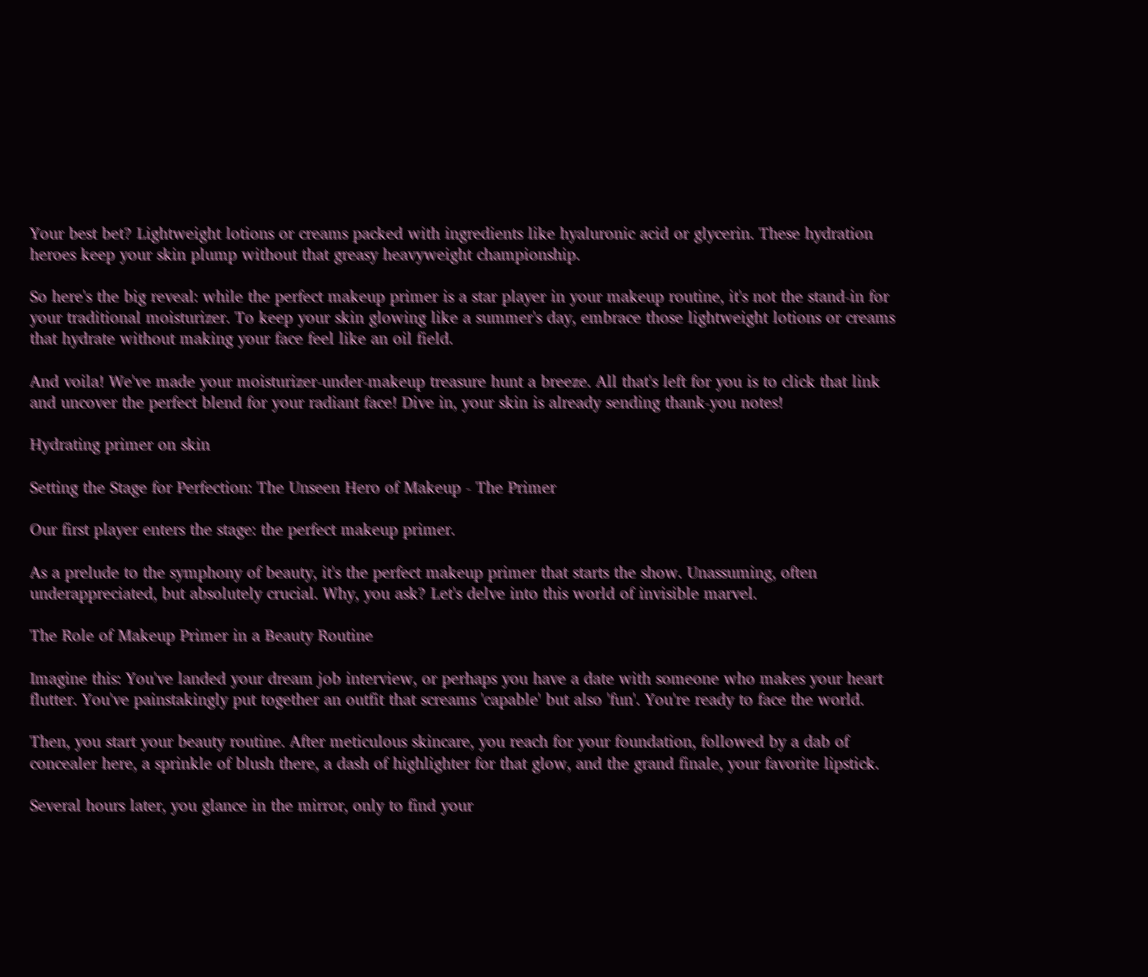Your best bet? Lightweight lotions or creams packed with ingredients like hyaluronic acid or glycerin. These hydration heroes keep your skin plump without that greasy heavyweight championship.

So here's the big reveal: while the perfect makeup primer is a star player in your makeup routine, it's not the stand-in for your traditional moisturizer. To keep your skin glowing like a summer's day, embrace those lightweight lotions or creams that hydrate without making your face feel like an oil field.

And voila! We've made your moisturizer-under-makeup treasure hunt a breeze. All that's left for you is to click that link and uncover the perfect blend for your radiant face! Dive in, your skin is already sending thank-you notes!

Hydrating primer on skin

Setting the Stage for Perfection: The Unseen Hero of Makeup - The Primer

Our first player enters the stage: the perfect makeup primer.

As a prelude to the symphony of beauty, it's the perfect makeup primer that starts the show. Unassuming, often underappreciated, but absolutely crucial. Why, you ask? Let's delve into this world of invisible marvel.

The Role of Makeup Primer in a Beauty Routine

Imagine this: You've landed your dream job interview, or perhaps you have a date with someone who makes your heart flutter. You've painstakingly put together an outfit that screams 'capable' but also 'fun'. You're ready to face the world.

Then, you start your beauty routine. After meticulous skincare, you reach for your foundation, followed by a dab of concealer here, a sprinkle of blush there, a dash of highlighter for that glow, and the grand finale, your favorite lipstick.

Several hours later, you glance in the mirror, only to find your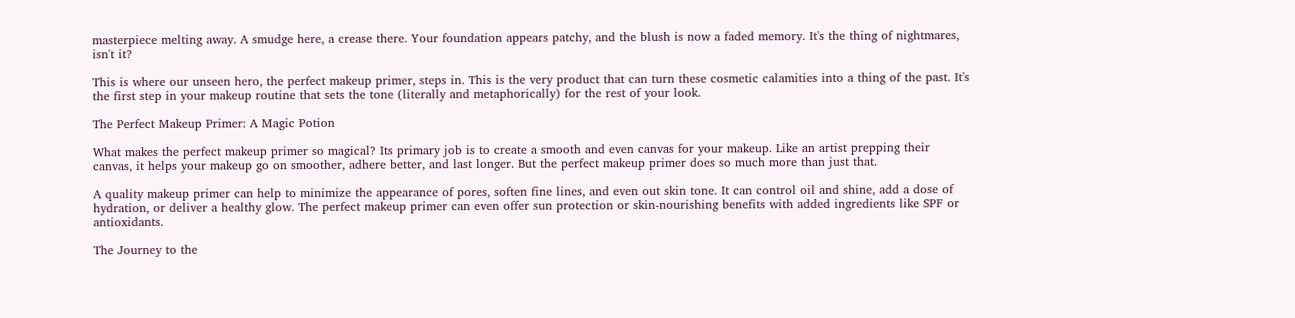masterpiece melting away. A smudge here, a crease there. Your foundation appears patchy, and the blush is now a faded memory. It's the thing of nightmares, isn't it?

This is where our unseen hero, the perfect makeup primer, steps in. This is the very product that can turn these cosmetic calamities into a thing of the past. It's the first step in your makeup routine that sets the tone (literally and metaphorically) for the rest of your look.

The Perfect Makeup Primer: A Magic Potion

What makes the perfect makeup primer so magical? Its primary job is to create a smooth and even canvas for your makeup. Like an artist prepping their canvas, it helps your makeup go on smoother, adhere better, and last longer. But the perfect makeup primer does so much more than just that.

A quality makeup primer can help to minimize the appearance of pores, soften fine lines, and even out skin tone. It can control oil and shine, add a dose of hydration, or deliver a healthy glow. The perfect makeup primer can even offer sun protection or skin-nourishing benefits with added ingredients like SPF or antioxidants.

The Journey to the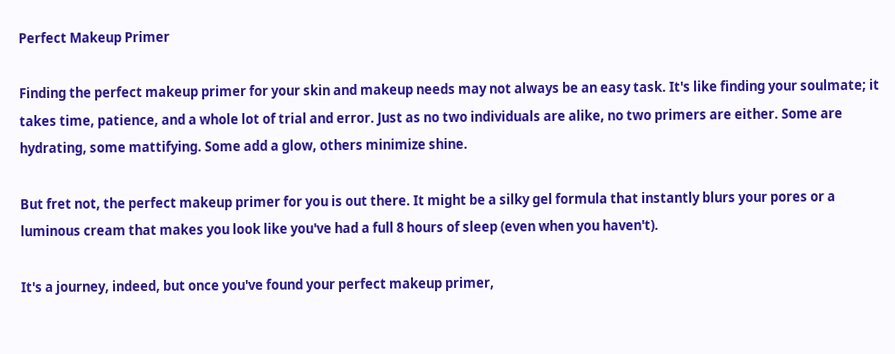Perfect Makeup Primer

Finding the perfect makeup primer for your skin and makeup needs may not always be an easy task. It's like finding your soulmate; it takes time, patience, and a whole lot of trial and error. Just as no two individuals are alike, no two primers are either. Some are hydrating, some mattifying. Some add a glow, others minimize shine.

But fret not, the perfect makeup primer for you is out there. It might be a silky gel formula that instantly blurs your pores or a luminous cream that makes you look like you've had a full 8 hours of sleep (even when you haven't).

It's a journey, indeed, but once you've found your perfect makeup primer,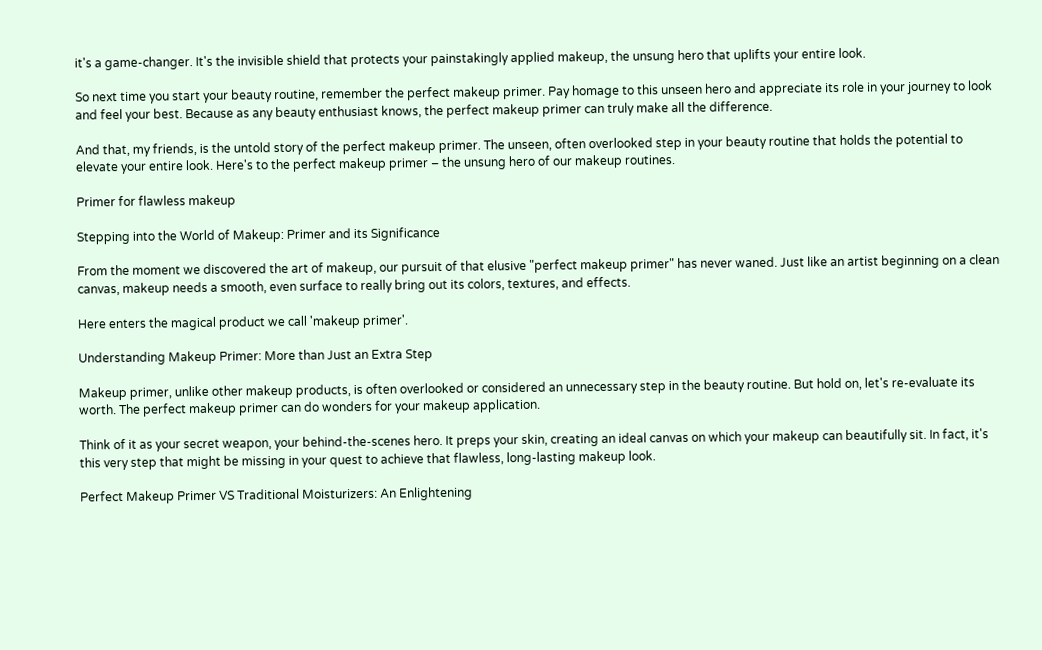it's a game-changer. It's the invisible shield that protects your painstakingly applied makeup, the unsung hero that uplifts your entire look.

So next time you start your beauty routine, remember the perfect makeup primer. Pay homage to this unseen hero and appreciate its role in your journey to look and feel your best. Because as any beauty enthusiast knows, the perfect makeup primer can truly make all the difference.

And that, my friends, is the untold story of the perfect makeup primer. The unseen, often overlooked step in your beauty routine that holds the potential to elevate your entire look. Here's to the perfect makeup primer – the unsung hero of our makeup routines.

Primer for flawless makeup

Stepping into the World of Makeup: Primer and its Significance

From the moment we discovered the art of makeup, our pursuit of that elusive "perfect makeup primer" has never waned. Just like an artist beginning on a clean canvas, makeup needs a smooth, even surface to really bring out its colors, textures, and effects.

Here enters the magical product we call 'makeup primer'.

Understanding Makeup Primer: More than Just an Extra Step

Makeup primer, unlike other makeup products, is often overlooked or considered an unnecessary step in the beauty routine. But hold on, let's re-evaluate its worth. The perfect makeup primer can do wonders for your makeup application.

Think of it as your secret weapon, your behind-the-scenes hero. It preps your skin, creating an ideal canvas on which your makeup can beautifully sit. In fact, it's this very step that might be missing in your quest to achieve that flawless, long-lasting makeup look.

Perfect Makeup Primer VS Traditional Moisturizers: An Enlightening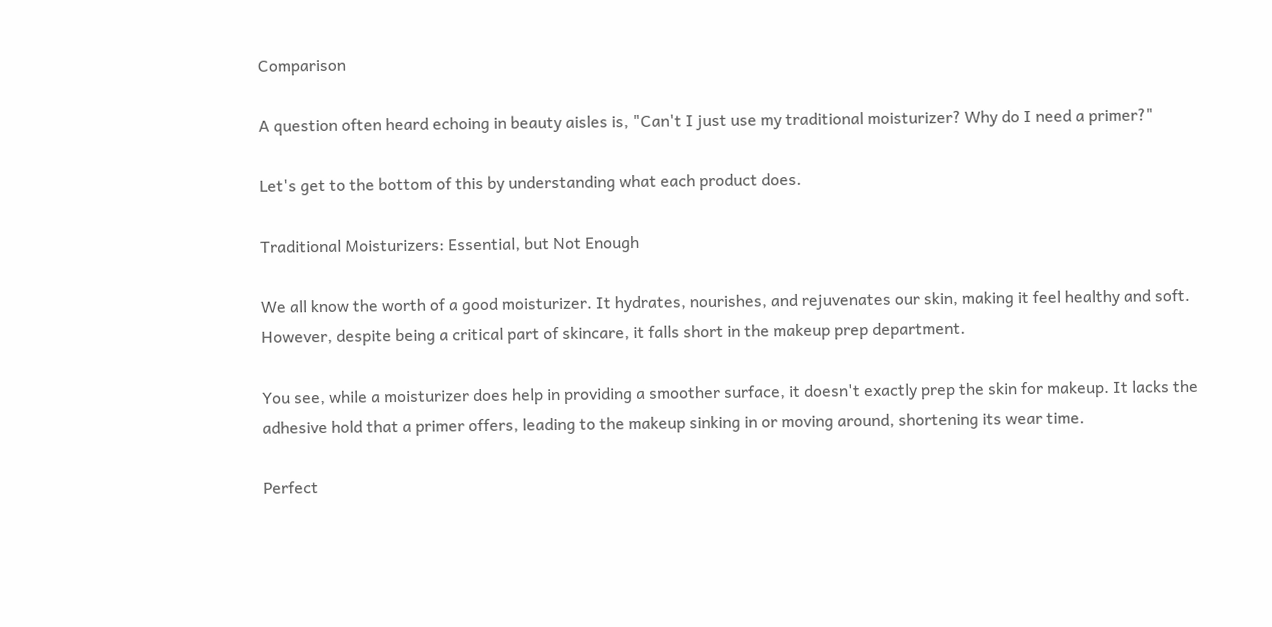Comparison

A question often heard echoing in beauty aisles is, "Can't I just use my traditional moisturizer? Why do I need a primer?"

Let's get to the bottom of this by understanding what each product does.

Traditional Moisturizers: Essential, but Not Enough

We all know the worth of a good moisturizer. It hydrates, nourishes, and rejuvenates our skin, making it feel healthy and soft. However, despite being a critical part of skincare, it falls short in the makeup prep department.

You see, while a moisturizer does help in providing a smoother surface, it doesn't exactly prep the skin for makeup. It lacks the adhesive hold that a primer offers, leading to the makeup sinking in or moving around, shortening its wear time.

Perfect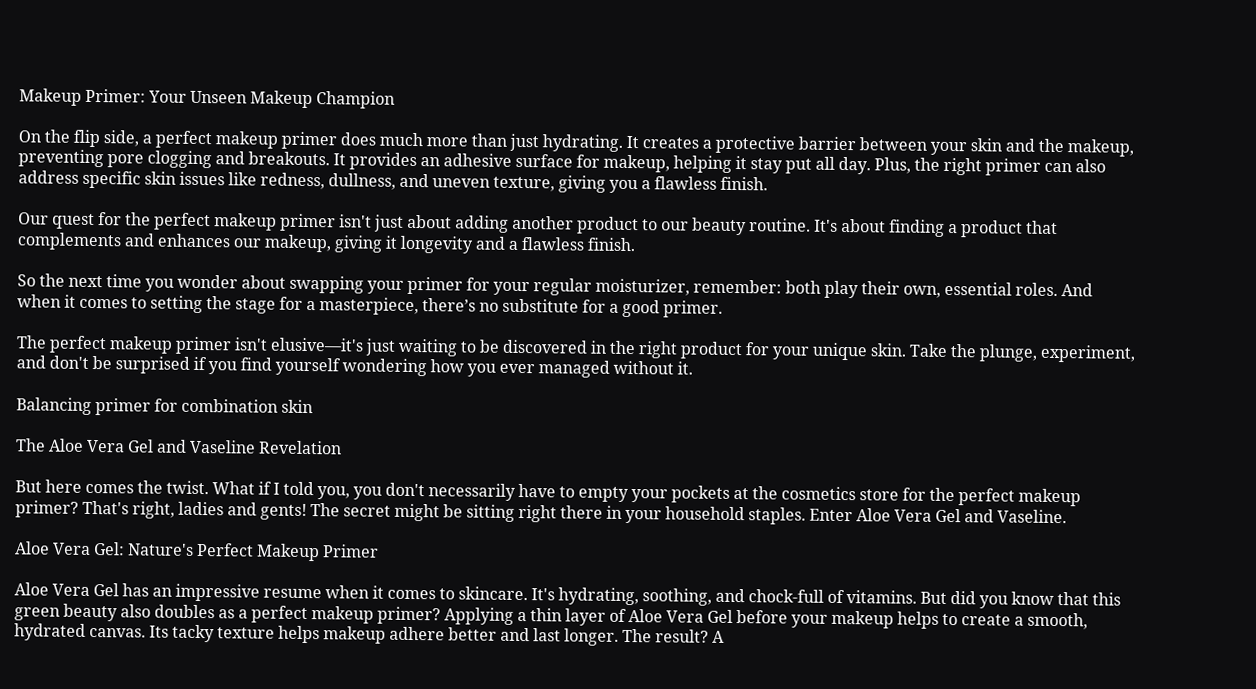Makeup Primer: Your Unseen Makeup Champion

On the flip side, a perfect makeup primer does much more than just hydrating. It creates a protective barrier between your skin and the makeup, preventing pore clogging and breakouts. It provides an adhesive surface for makeup, helping it stay put all day. Plus, the right primer can also address specific skin issues like redness, dullness, and uneven texture, giving you a flawless finish.

Our quest for the perfect makeup primer isn't just about adding another product to our beauty routine. It's about finding a product that complements and enhances our makeup, giving it longevity and a flawless finish.

So the next time you wonder about swapping your primer for your regular moisturizer, remember: both play their own, essential roles. And when it comes to setting the stage for a masterpiece, there’s no substitute for a good primer.

The perfect makeup primer isn't elusive—it's just waiting to be discovered in the right product for your unique skin. Take the plunge, experiment, and don't be surprised if you find yourself wondering how you ever managed without it.

Balancing primer for combination skin

The Aloe Vera Gel and Vaseline Revelation

But here comes the twist. What if I told you, you don't necessarily have to empty your pockets at the cosmetics store for the perfect makeup primer? That's right, ladies and gents! The secret might be sitting right there in your household staples. Enter Aloe Vera Gel and Vaseline.

Aloe Vera Gel: Nature's Perfect Makeup Primer

Aloe Vera Gel has an impressive resume when it comes to skincare. It's hydrating, soothing, and chock-full of vitamins. But did you know that this green beauty also doubles as a perfect makeup primer? Applying a thin layer of Aloe Vera Gel before your makeup helps to create a smooth, hydrated canvas. Its tacky texture helps makeup adhere better and last longer. The result? A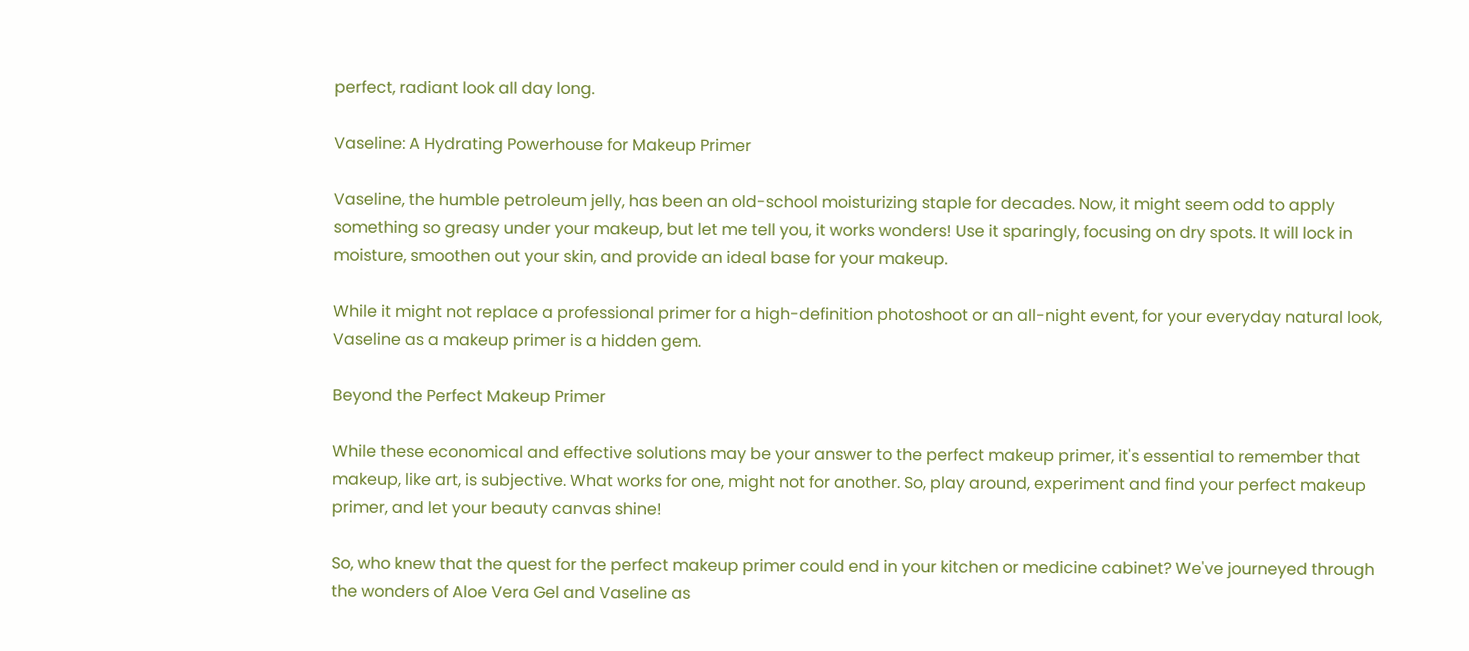perfect, radiant look all day long.

Vaseline: A Hydrating Powerhouse for Makeup Primer

Vaseline, the humble petroleum jelly, has been an old-school moisturizing staple for decades. Now, it might seem odd to apply something so greasy under your makeup, but let me tell you, it works wonders! Use it sparingly, focusing on dry spots. It will lock in moisture, smoothen out your skin, and provide an ideal base for your makeup.

While it might not replace a professional primer for a high-definition photoshoot or an all-night event, for your everyday natural look, Vaseline as a makeup primer is a hidden gem.

Beyond the Perfect Makeup Primer

While these economical and effective solutions may be your answer to the perfect makeup primer, it's essential to remember that makeup, like art, is subjective. What works for one, might not for another. So, play around, experiment and find your perfect makeup primer, and let your beauty canvas shine!

So, who knew that the quest for the perfect makeup primer could end in your kitchen or medicine cabinet? We've journeyed through the wonders of Aloe Vera Gel and Vaseline as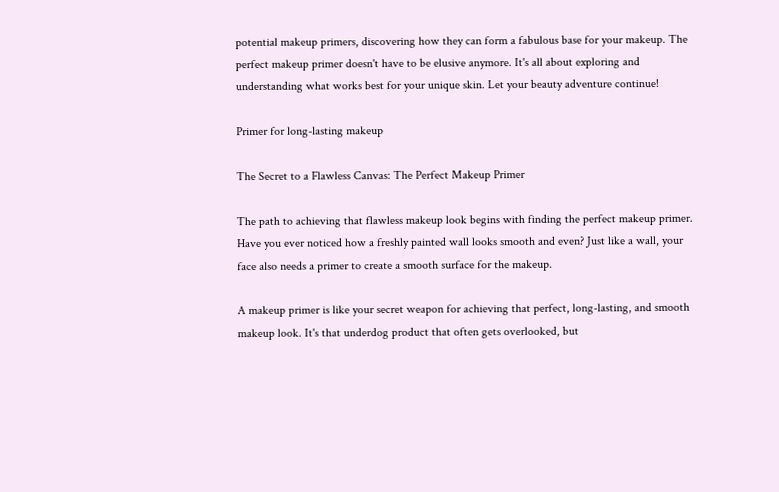potential makeup primers, discovering how they can form a fabulous base for your makeup. The perfect makeup primer doesn't have to be elusive anymore. It's all about exploring and understanding what works best for your unique skin. Let your beauty adventure continue!

Primer for long-lasting makeup

The Secret to a Flawless Canvas: The Perfect Makeup Primer

The path to achieving that flawless makeup look begins with finding the perfect makeup primer. Have you ever noticed how a freshly painted wall looks smooth and even? Just like a wall, your face also needs a primer to create a smooth surface for the makeup.

A makeup primer is like your secret weapon for achieving that perfect, long-lasting, and smooth makeup look. It's that underdog product that often gets overlooked, but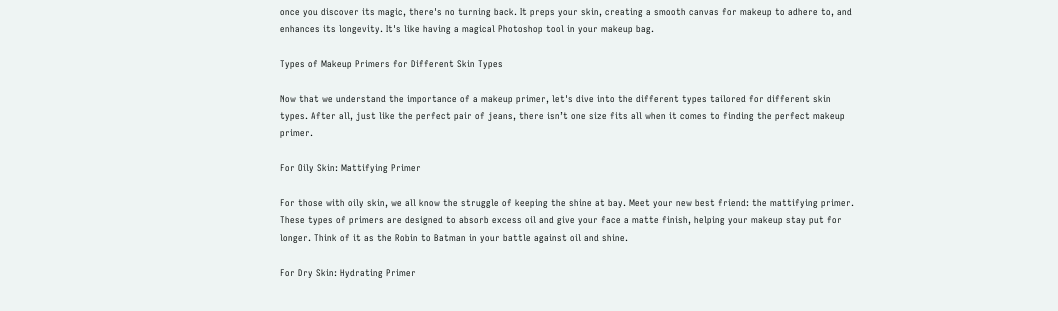once you discover its magic, there's no turning back. It preps your skin, creating a smooth canvas for makeup to adhere to, and enhances its longevity. It's like having a magical Photoshop tool in your makeup bag.

Types of Makeup Primers for Different Skin Types

Now that we understand the importance of a makeup primer, let's dive into the different types tailored for different skin types. After all, just like the perfect pair of jeans, there isn’t one size fits all when it comes to finding the perfect makeup primer.

For Oily Skin: Mattifying Primer

For those with oily skin, we all know the struggle of keeping the shine at bay. Meet your new best friend: the mattifying primer. These types of primers are designed to absorb excess oil and give your face a matte finish, helping your makeup stay put for longer. Think of it as the Robin to Batman in your battle against oil and shine.

For Dry Skin: Hydrating Primer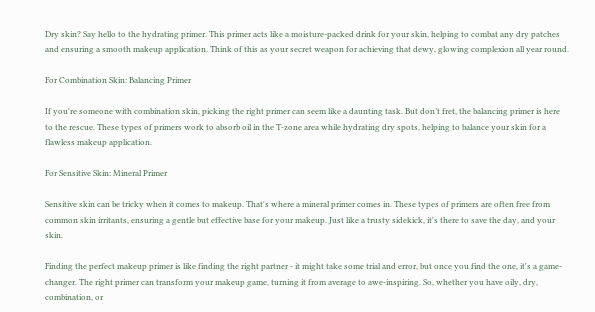Dry skin? Say hello to the hydrating primer. This primer acts like a moisture-packed drink for your skin, helping to combat any dry patches and ensuring a smooth makeup application. Think of this as your secret weapon for achieving that dewy, glowing complexion all year round.

For Combination Skin: Balancing Primer

If you're someone with combination skin, picking the right primer can seem like a daunting task. But don’t fret, the balancing primer is here to the rescue. These types of primers work to absorb oil in the T-zone area while hydrating dry spots, helping to balance your skin for a flawless makeup application.

For Sensitive Skin: Mineral Primer

Sensitive skin can be tricky when it comes to makeup. That's where a mineral primer comes in. These types of primers are often free from common skin irritants, ensuring a gentle but effective base for your makeup. Just like a trusty sidekick, it's there to save the day, and your skin.

Finding the perfect makeup primer is like finding the right partner - it might take some trial and error, but once you find the one, it's a game-changer. The right primer can transform your makeup game, turning it from average to awe-inspiring. So, whether you have oily, dry, combination, or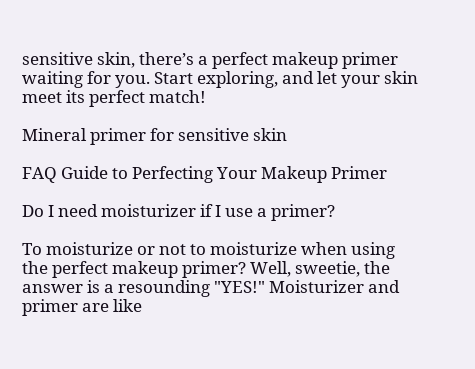sensitive skin, there’s a perfect makeup primer waiting for you. Start exploring, and let your skin meet its perfect match!

Mineral primer for sensitive skin

FAQ Guide to Perfecting Your Makeup Primer

Do I need moisturizer if I use a primer?

To moisturize or not to moisturize when using the perfect makeup primer? Well, sweetie, the answer is a resounding "YES!" Moisturizer and primer are like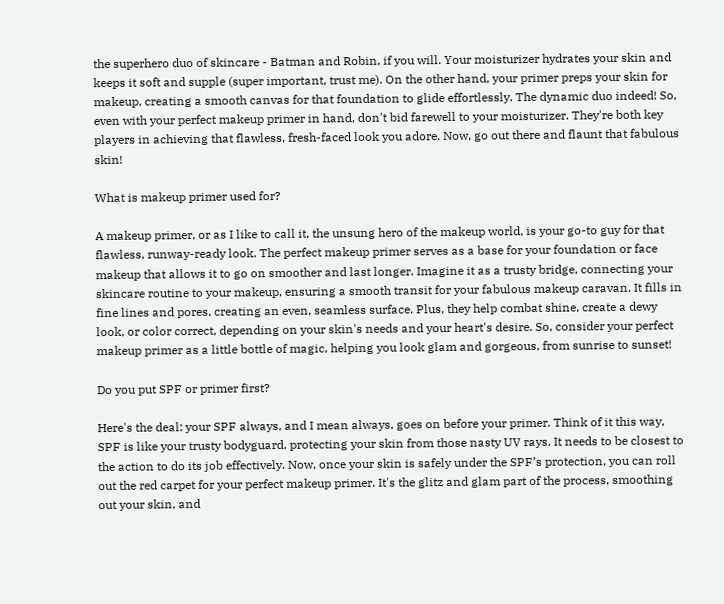the superhero duo of skincare - Batman and Robin, if you will. Your moisturizer hydrates your skin and keeps it soft and supple (super important, trust me). On the other hand, your primer preps your skin for makeup, creating a smooth canvas for that foundation to glide effortlessly. The dynamic duo indeed! So, even with your perfect makeup primer in hand, don't bid farewell to your moisturizer. They're both key players in achieving that flawless, fresh-faced look you adore. Now, go out there and flaunt that fabulous skin!

What is makeup primer used for?

A makeup primer, or as I like to call it, the unsung hero of the makeup world, is your go-to guy for that flawless, runway-ready look. The perfect makeup primer serves as a base for your foundation or face makeup that allows it to go on smoother and last longer. Imagine it as a trusty bridge, connecting your skincare routine to your makeup, ensuring a smooth transit for your fabulous makeup caravan. It fills in fine lines and pores, creating an even, seamless surface. Plus, they help combat shine, create a dewy look, or color correct, depending on your skin's needs and your heart's desire. So, consider your perfect makeup primer as a little bottle of magic, helping you look glam and gorgeous, from sunrise to sunset!

Do you put SPF or primer first?

Here's the deal: your SPF always, and I mean always, goes on before your primer. Think of it this way, SPF is like your trusty bodyguard, protecting your skin from those nasty UV rays. It needs to be closest to the action to do its job effectively. Now, once your skin is safely under the SPF’s protection, you can roll out the red carpet for your perfect makeup primer. It's the glitz and glam part of the process, smoothing out your skin, and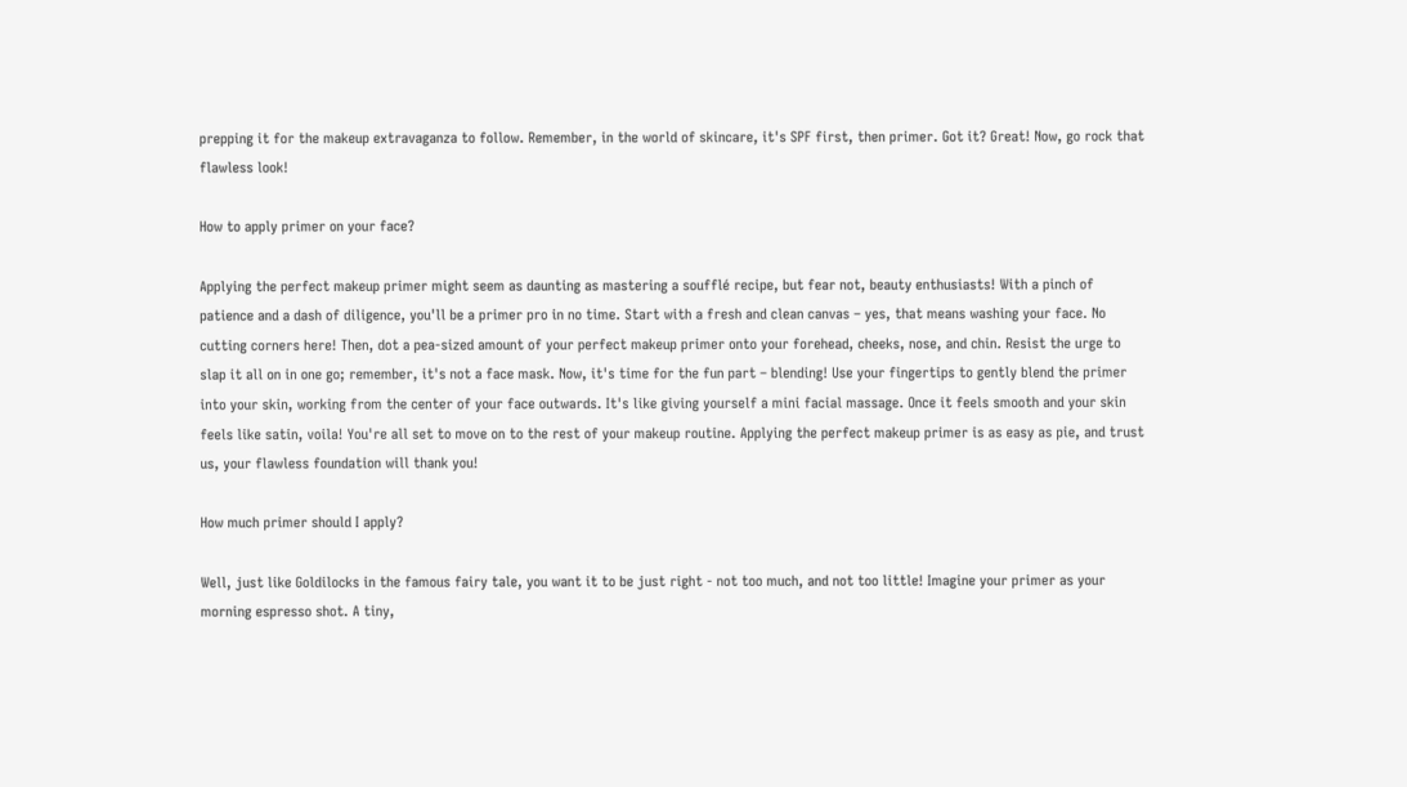prepping it for the makeup extravaganza to follow. Remember, in the world of skincare, it's SPF first, then primer. Got it? Great! Now, go rock that flawless look!

How to apply primer on your face?

Applying the perfect makeup primer might seem as daunting as mastering a soufflé recipe, but fear not, beauty enthusiasts! With a pinch of patience and a dash of diligence, you'll be a primer pro in no time. Start with a fresh and clean canvas – yes, that means washing your face. No cutting corners here! Then, dot a pea-sized amount of your perfect makeup primer onto your forehead, cheeks, nose, and chin. Resist the urge to slap it all on in one go; remember, it's not a face mask. Now, it's time for the fun part – blending! Use your fingertips to gently blend the primer into your skin, working from the center of your face outwards. It's like giving yourself a mini facial massage. Once it feels smooth and your skin feels like satin, voila! You're all set to move on to the rest of your makeup routine. Applying the perfect makeup primer is as easy as pie, and trust us, your flawless foundation will thank you!

How much primer should I apply?

Well, just like Goldilocks in the famous fairy tale, you want it to be just right - not too much, and not too little! Imagine your primer as your morning espresso shot. A tiny,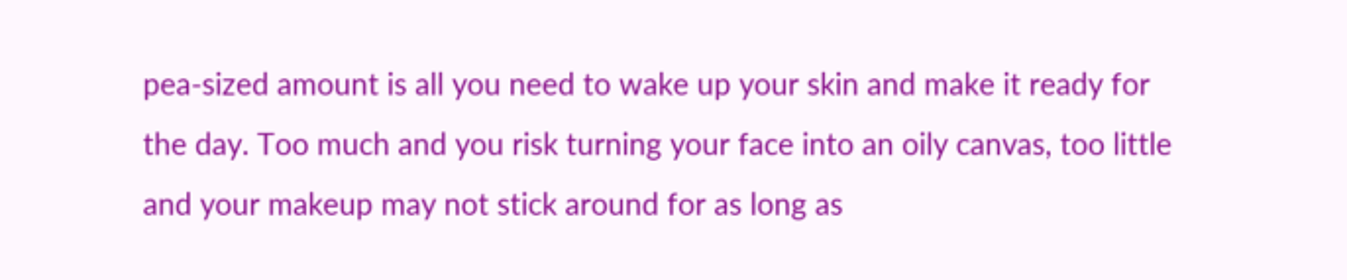pea-sized amount is all you need to wake up your skin and make it ready for the day. Too much and you risk turning your face into an oily canvas, too little and your makeup may not stick around for as long as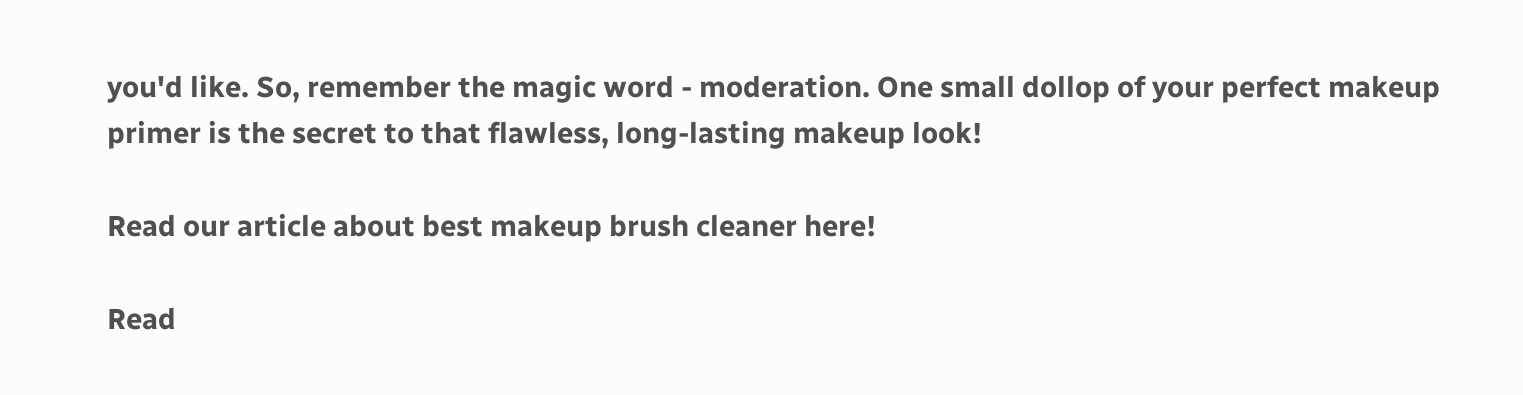you'd like. So, remember the magic word - moderation. One small dollop of your perfect makeup primer is the secret to that flawless, long-lasting makeup look!

Read our article about best makeup brush cleaner here!

Read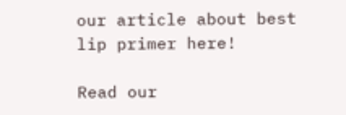our article about best lip primer here!

Read our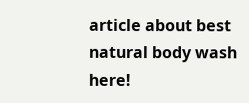article about best natural body wash here!